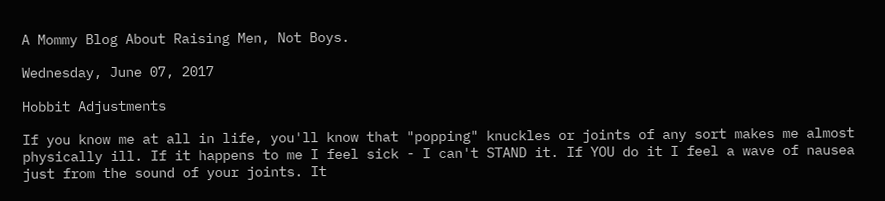A Mommy Blog About Raising Men, Not Boys.

Wednesday, June 07, 2017

Hobbit Adjustments

If you know me at all in life, you'll know that "popping" knuckles or joints of any sort makes me almost physically ill. If it happens to me I feel sick - I can't STAND it. If YOU do it I feel a wave of nausea just from the sound of your joints. It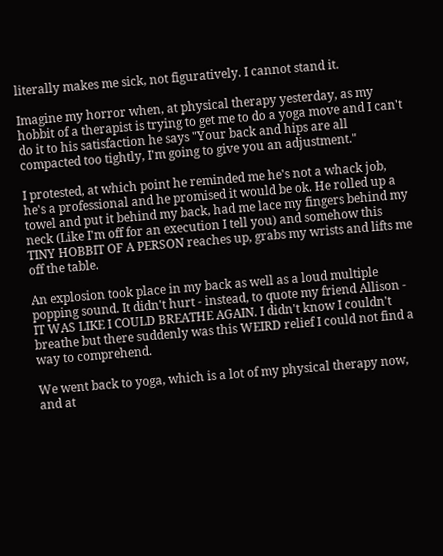literally makes me sick, not figuratively. I cannot stand it.

Imagine my horror when, at physical therapy yesterday, as my hobbit of a therapist is trying to get me to do a yoga move and I can't do it to his satisfaction he says "Your back and hips are all compacted too tightly, I'm going to give you an adjustment."

I protested, at which point he reminded me he's not a whack job, he's a professional and he promised it would be ok. He rolled up a towel and put it behind my back, had me lace my fingers behind my neck (Like I'm off for an execution I tell you) and somehow this TINY HOBBIT OF A PERSON reaches up, grabs my wrists and lifts me off the table.

An explosion took place in my back as well as a loud multiple popping sound. It didn't hurt - instead, to quote my friend Allison - IT WAS LIKE I COULD BREATHE AGAIN. I didn't know I couldn't breathe but there suddenly was this WEIRD relief I could not find a way to comprehend.

We went back to yoga, which is a lot of my physical therapy now, and at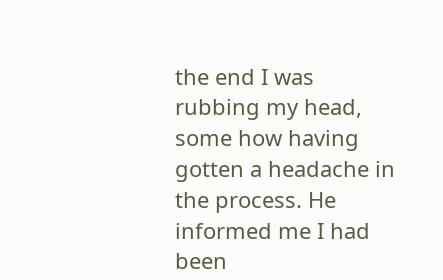the end I was rubbing my head, some how having gotten a headache in the process. He informed me I had been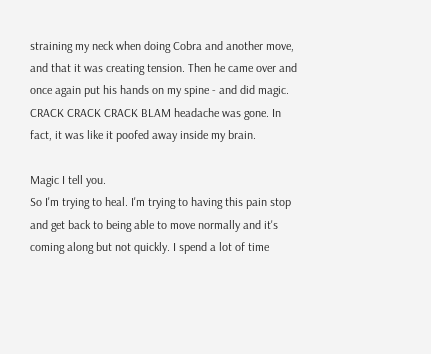straining my neck when doing Cobra and another move, and that it was creating tension. Then he came over and once again put his hands on my spine - and did magic. CRACK CRACK CRACK BLAM headache was gone. In fact, it was like it poofed away inside my brain.

Magic I tell you.
So I'm trying to heal. I'm trying to having this pain stop and get back to being able to move normally and it's coming along but not quickly. I spend a lot of time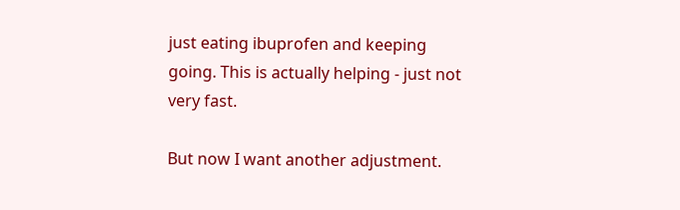just eating ibuprofen and keeping going. This is actually helping - just not very fast.

But now I want another adjustment.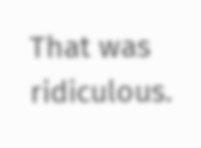That was ridiculous.